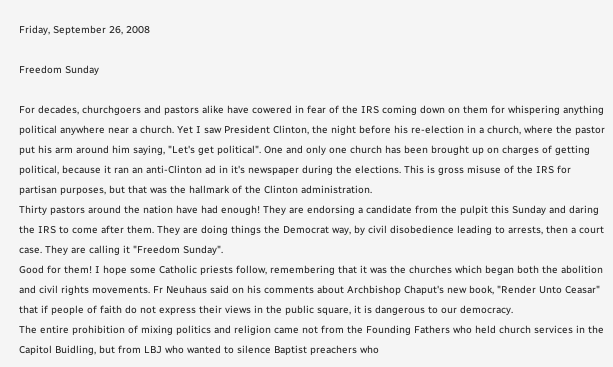Friday, September 26, 2008

Freedom Sunday

For decades, churchgoers and pastors alike have cowered in fear of the IRS coming down on them for whispering anything political anywhere near a church. Yet I saw President Clinton, the night before his re-election in a church, where the pastor put his arm around him saying, "Let's get political". One and only one church has been brought up on charges of getting political, because it ran an anti-Clinton ad in it's newspaper during the elections. This is gross misuse of the IRS for partisan purposes, but that was the hallmark of the Clinton administration.
Thirty pastors around the nation have had enough! They are endorsing a candidate from the pulpit this Sunday and daring the IRS to come after them. They are doing things the Democrat way, by civil disobedience leading to arrests, then a court case. They are calling it "Freedom Sunday".
Good for them! I hope some Catholic priests follow, remembering that it was the churches which began both the abolition and civil rights movements. Fr Neuhaus said on his comments about Archbishop Chaput's new book, "Render Unto Ceasar" that if people of faith do not express their views in the public square, it is dangerous to our democracy.
The entire prohibition of mixing politics and religion came not from the Founding Fathers who held church services in the Capitol Buidling, but from LBJ who wanted to silence Baptist preachers who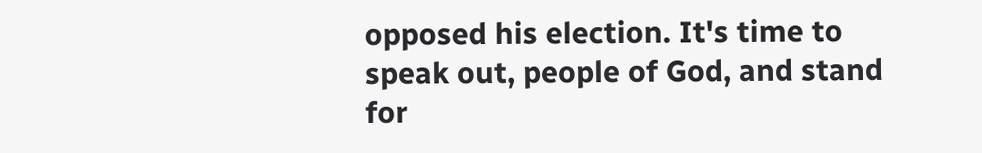opposed his election. It's time to speak out, people of God, and stand for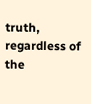truth, regardless of the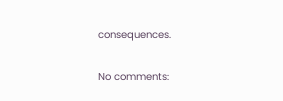consequences.

No comments: